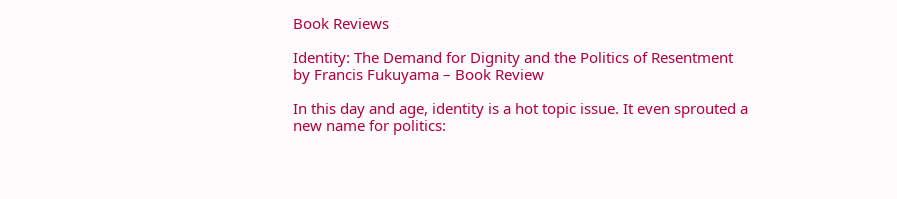Book Reviews

Identity: The Demand for Dignity and the Politics of Resentment by Francis Fukuyama – Book Review

In this day and age, identity is a hot topic issue. It even sprouted a new name for politics: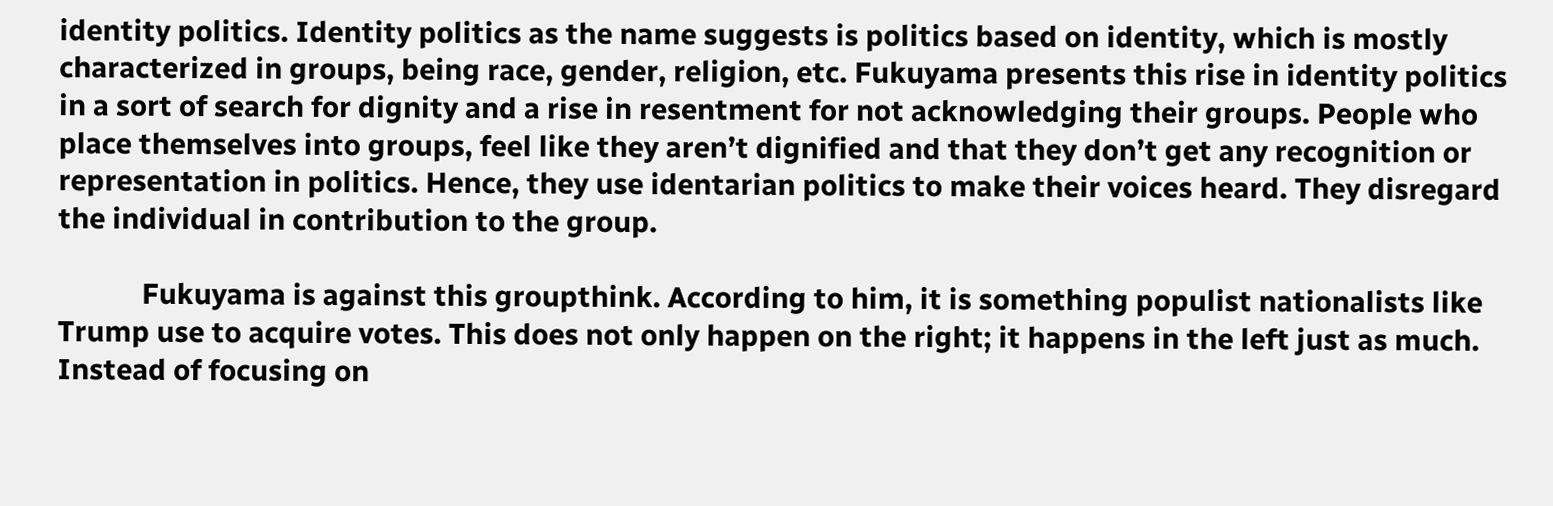identity politics. Identity politics as the name suggests is politics based on identity, which is mostly characterized in groups, being race, gender, religion, etc. Fukuyama presents this rise in identity politics in a sort of search for dignity and a rise in resentment for not acknowledging their groups. People who place themselves into groups, feel like they aren’t dignified and that they don’t get any recognition or representation in politics. Hence, they use identarian politics to make their voices heard. They disregard the individual in contribution to the group.

            Fukuyama is against this groupthink. According to him, it is something populist nationalists like Trump use to acquire votes. This does not only happen on the right; it happens in the left just as much. Instead of focusing on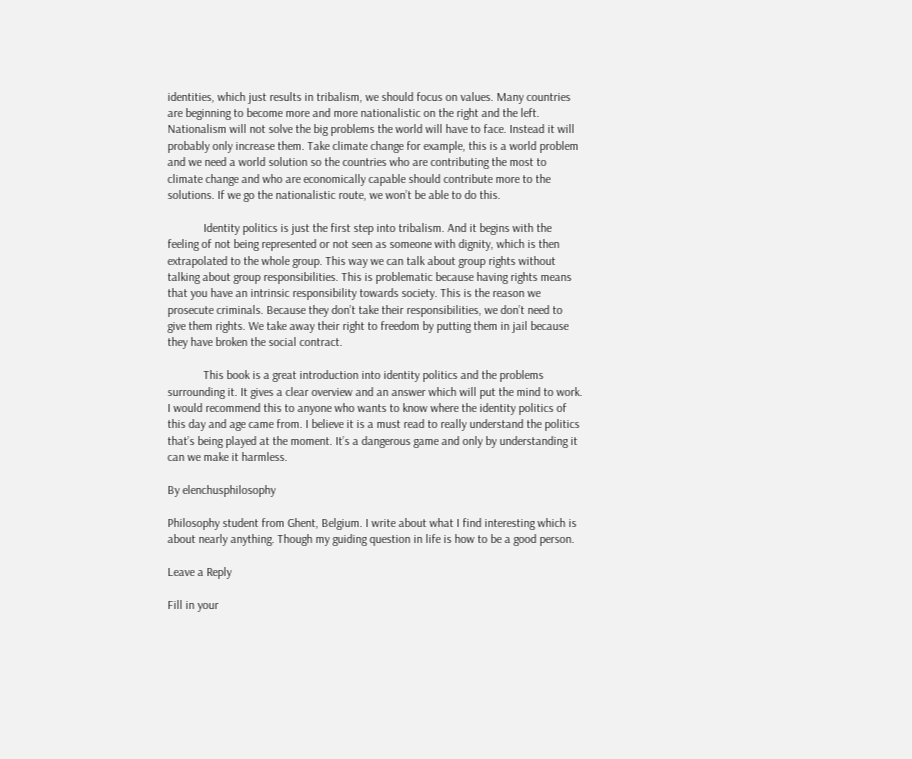identities, which just results in tribalism, we should focus on values. Many countries are beginning to become more and more nationalistic on the right and the left. Nationalism will not solve the big problems the world will have to face. Instead it will probably only increase them. Take climate change for example, this is a world problem and we need a world solution so the countries who are contributing the most to climate change and who are economically capable should contribute more to the solutions. If we go the nationalistic route, we won’t be able to do this.

            Identity politics is just the first step into tribalism. And it begins with the feeling of not being represented or not seen as someone with dignity, which is then extrapolated to the whole group. This way we can talk about group rights without talking about group responsibilities. This is problematic because having rights means that you have an intrinsic responsibility towards society. This is the reason we prosecute criminals. Because they don’t take their responsibilities, we don’t need to give them rights. We take away their right to freedom by putting them in jail because they have broken the social contract.

            This book is a great introduction into identity politics and the problems surrounding it. It gives a clear overview and an answer which will put the mind to work. I would recommend this to anyone who wants to know where the identity politics of this day and age came from. I believe it is a must read to really understand the politics that’s being played at the moment. It’s a dangerous game and only by understanding it can we make it harmless.

By elenchusphilosophy

Philosophy student from Ghent, Belgium. I write about what I find interesting which is about nearly anything. Though my guiding question in life is how to be a good person.

Leave a Reply

Fill in your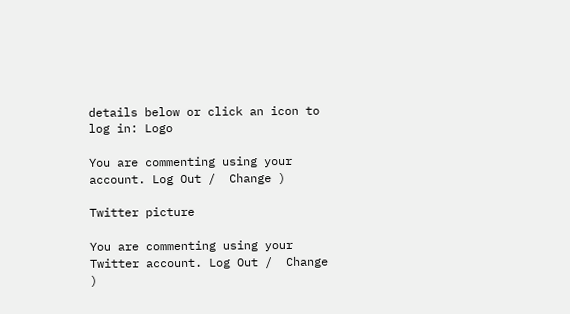details below or click an icon to log in: Logo

You are commenting using your account. Log Out /  Change )

Twitter picture

You are commenting using your Twitter account. Log Out /  Change )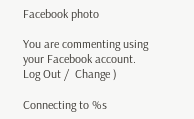Facebook photo

You are commenting using your Facebook account. Log Out /  Change )

Connecting to %s